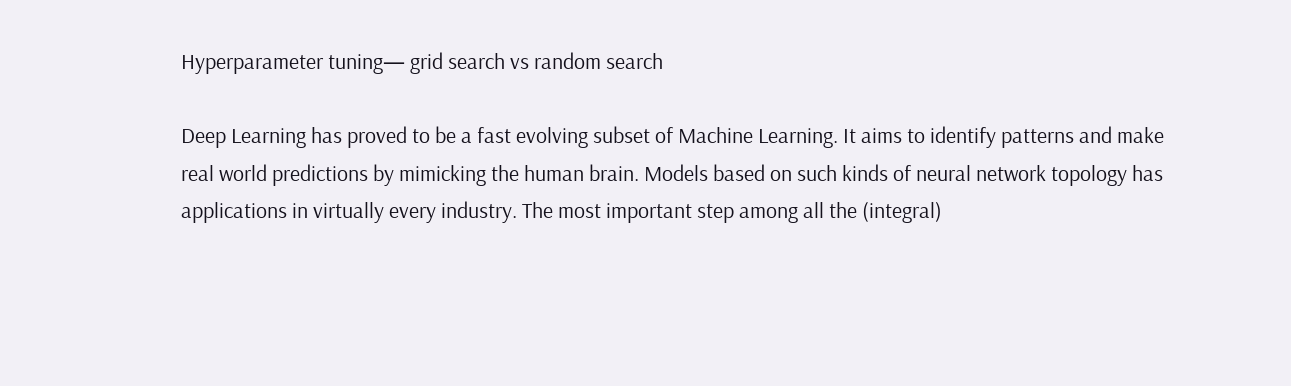Hyperparameter tuning— grid search vs random search

Deep Learning has proved to be a fast evolving subset of Machine Learning. It aims to identify patterns and make real world predictions by mimicking the human brain. Models based on such kinds of neural network topology has applications in virtually every industry. The most important step among all the (integral)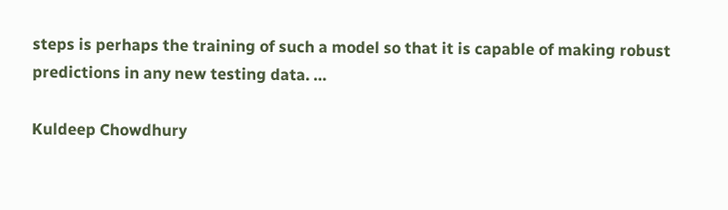steps is perhaps the training of such a model so that it is capable of making robust predictions in any new testing data. …

Kuldeep Chowdhury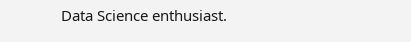Data Science enthusiast.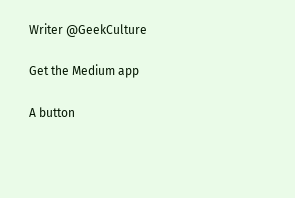Writer @GeekCulture

Get the Medium app

A button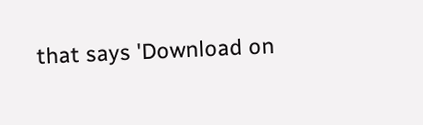that says 'Download on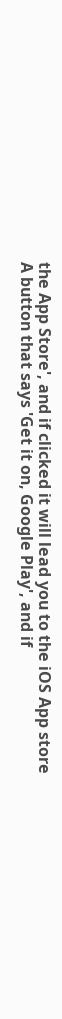the App Store', and if clicked it will lead you to the iOS App store
A button that says 'Get it on, Google Play', and if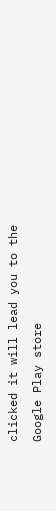clicked it will lead you to the Google Play store